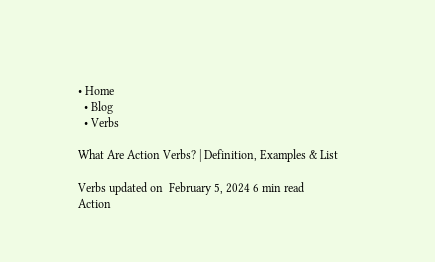• Home
  • Blog
  • Verbs

What Are Action Verbs? | Definition, Examples & List

Verbs updated on  February 5, 2024 6 min read
Action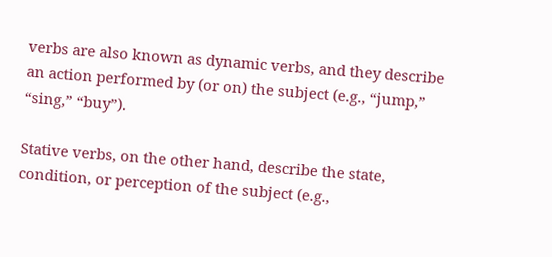verbs are also known as dynamic verbs, and they describe an action performed by (or on) the subject (e.g., “jump,” “sing,” “buy”).

Stative verbs, on the other hand, describe the state, condition, or perception of the subject (e.g.,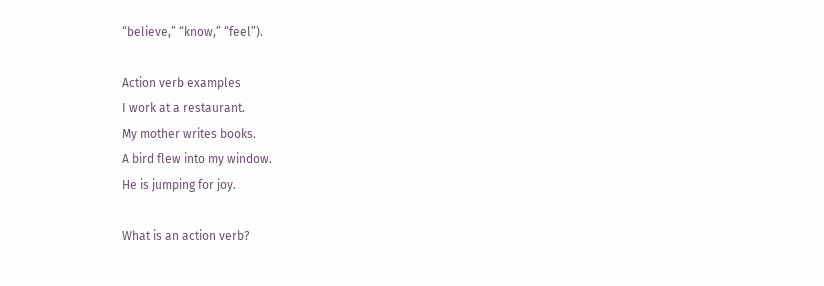“believe,” “know,” “feel”).

Action verb examples
I work at a restaurant.
My mother writes books.
A bird flew into my window.
He is jumping for joy.

What is an action verb?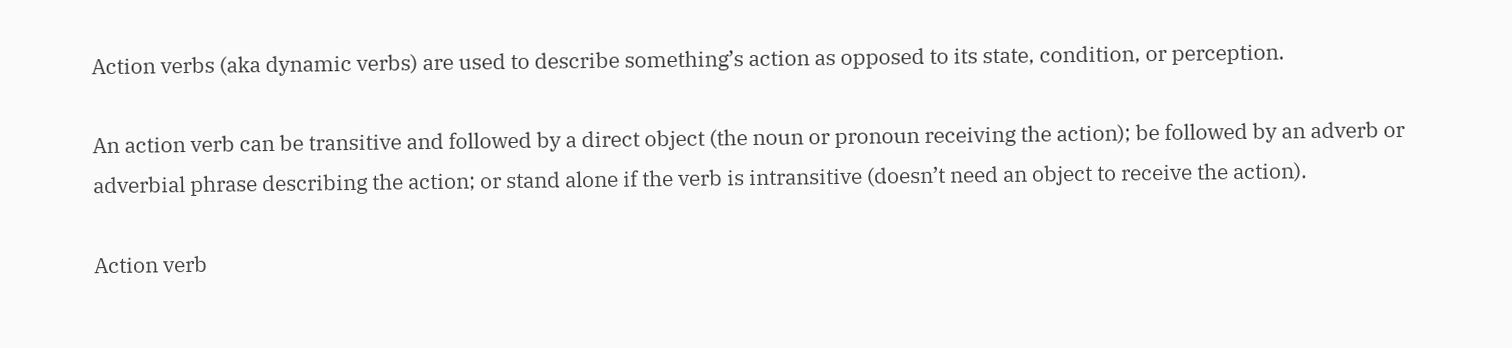Action verbs (aka dynamic verbs) are used to describe something’s action as opposed to its state, condition, or perception.

An action verb can be transitive and followed by a direct object (the noun or pronoun receiving the action); be followed by an adverb or adverbial phrase describing the action; or stand alone if the verb is intransitive (doesn’t need an object to receive the action).

Action verb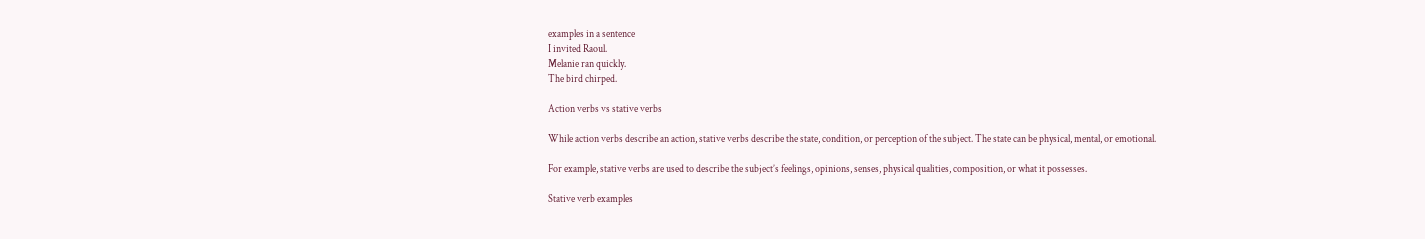examples in a sentence
I invited Raoul.
Melanie ran quickly.
The bird chirped.

Action verbs vs stative verbs

While action verbs describe an action, stative verbs describe the state, condition, or perception of the subject. The state can be physical, mental, or emotional.

For example, stative verbs are used to describe the subject’s feelings, opinions, senses, physical qualities, composition, or what it possesses.

Stative verb examples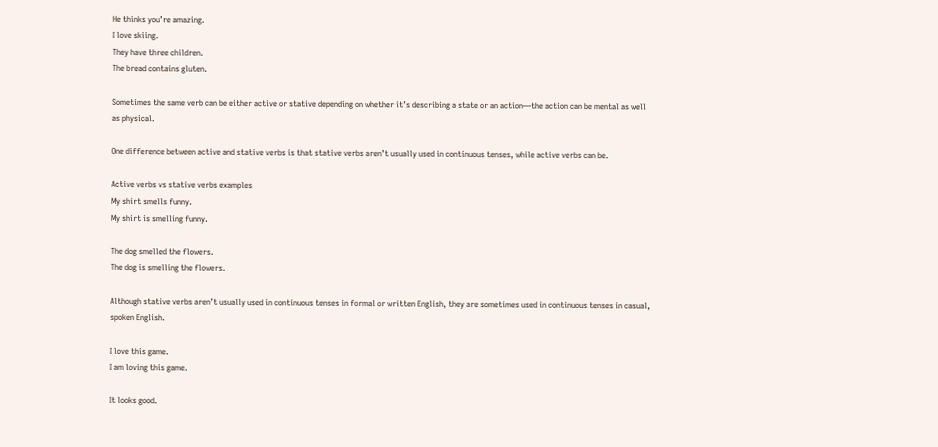He thinks you’re amazing.
I love skiing.
They have three children.
The bread contains gluten.

Sometimes the same verb can be either active or stative depending on whether it’s describing a state or an action—the action can be mental as well as physical.

One difference between active and stative verbs is that stative verbs aren’t usually used in continuous tenses, while active verbs can be.

Active verbs vs stative verbs examples
My shirt smells funny.
My shirt is smelling funny.

The dog smelled the flowers.
The dog is smelling the flowers.

Although stative verbs aren’t usually used in continuous tenses in formal or written English, they are sometimes used in continuous tenses in casual, spoken English.

I love this game.
I am loving this game.

It looks good.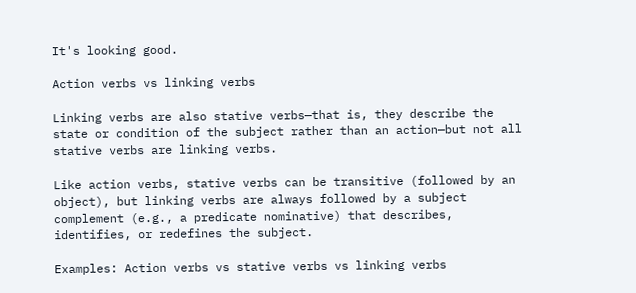It's looking good.

Action verbs vs linking verbs

Linking verbs are also stative verbs—that is, they describe the state or condition of the subject rather than an action—but not all stative verbs are linking verbs.

Like action verbs, stative verbs can be transitive (followed by an object), but linking verbs are always followed by a subject complement (e.g., a predicate nominative) that describes, identifies, or redefines the subject.

Examples: Action verbs vs stative verbs vs linking verbs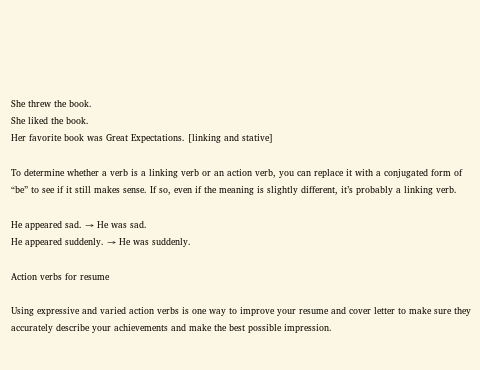She threw the book.
She liked the book.
Her favorite book was Great Expectations. [linking and stative]

To determine whether a verb is a linking verb or an action verb, you can replace it with a conjugated form of “be” to see if it still makes sense. If so, even if the meaning is slightly different, it’s probably a linking verb.

He appeared sad. → He was sad.
He appeared suddenly. → He was suddenly.

Action verbs for resume

Using expressive and varied action verbs is one way to improve your resume and cover letter to make sure they accurately describe your achievements and make the best possible impression.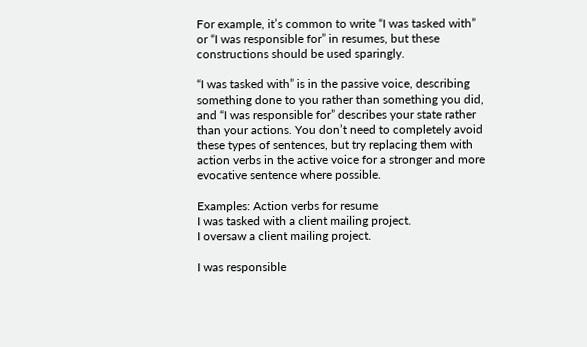For example, it’s common to write “I was tasked with” or “I was responsible for” in resumes, but these constructions should be used sparingly.

“I was tasked with” is in the passive voice, describing something done to you rather than something you did, and “I was responsible for” describes your state rather than your actions. You don’t need to completely avoid these types of sentences, but try replacing them with action verbs in the active voice for a stronger and more evocative sentence where possible.

Examples: Action verbs for resume
I was tasked with a client mailing project.
I oversaw a client mailing project.

I was responsible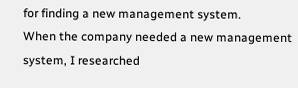for finding a new management system.
When the company needed a new management system, I researched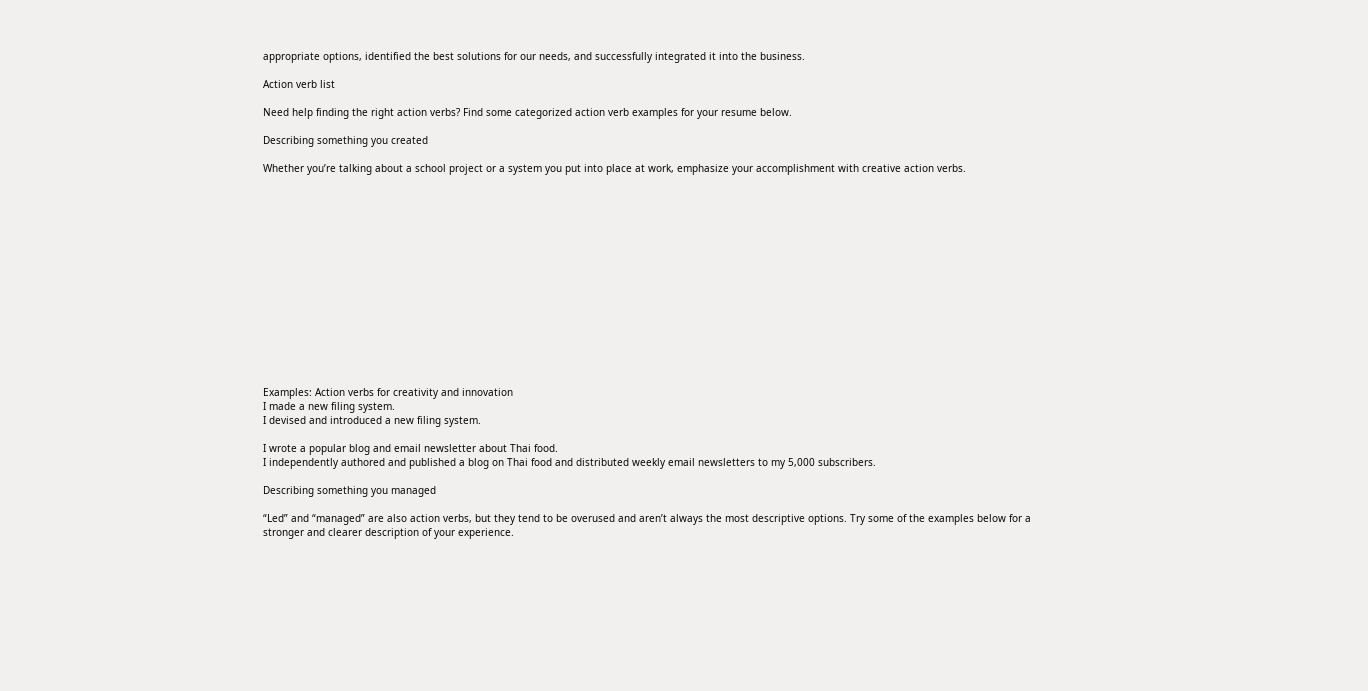appropriate options, identified the best solutions for our needs, and successfully integrated it into the business.

Action verb list

Need help finding the right action verbs? Find some categorized action verb examples for your resume below.

Describing something you created

Whether you’re talking about a school project or a system you put into place at work, emphasize your accomplishment with creative action verbs.















Examples: Action verbs for creativity and innovation
I made a new filing system.
I devised and introduced a new filing system.

I wrote a popular blog and email newsletter about Thai food.
I independently authored and published a blog on Thai food and distributed weekly email newsletters to my 5,000 subscribers.

Describing something you managed

“Led” and “managed” are also action verbs, but they tend to be overused and aren’t always the most descriptive options. Try some of the examples below for a stronger and clearer description of your experience.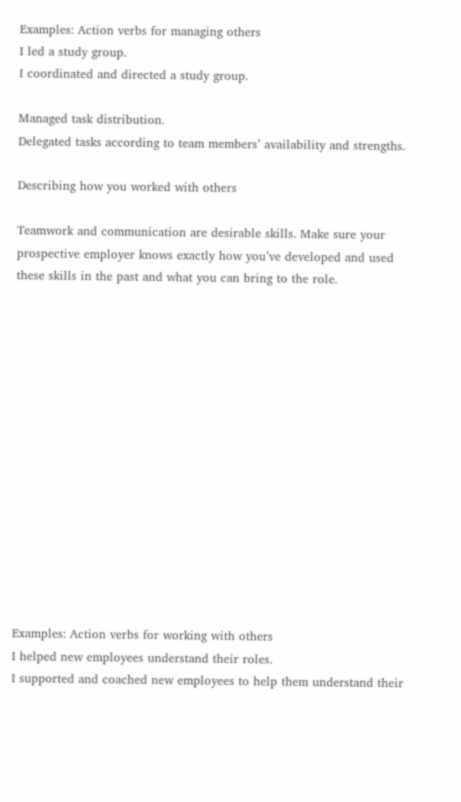Examples: Action verbs for managing others
I led a study group.
I coordinated and directed a study group.

Managed task distribution.
Delegated tasks according to team members’ availability and strengths.

Describing how you worked with others

Teamwork and communication are desirable skills. Make sure your prospective employer knows exactly how you’ve developed and used these skills in the past and what you can bring to the role.















Examples: Action verbs for working with others
I helped new employees understand their roles.
I supported and coached new employees to help them understand their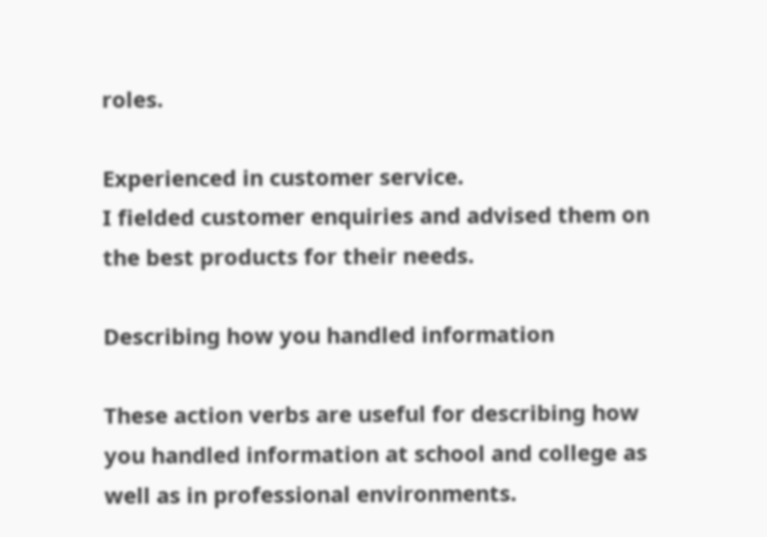roles.

Experienced in customer service.
I fielded customer enquiries and advised them on the best products for their needs.

Describing how you handled information

These action verbs are useful for describing how you handled information at school and college as well as in professional environments.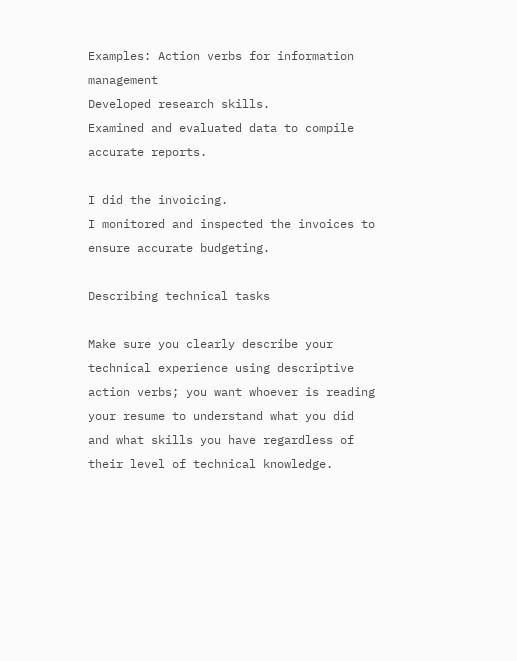Examples: Action verbs for information management
Developed research skills.
Examined and evaluated data to compile accurate reports.

I did the invoicing.
I monitored and inspected the invoices to ensure accurate budgeting.

Describing technical tasks

Make sure you clearly describe your technical experience using descriptive action verbs; you want whoever is reading your resume to understand what you did and what skills you have regardless of their level of technical knowledge.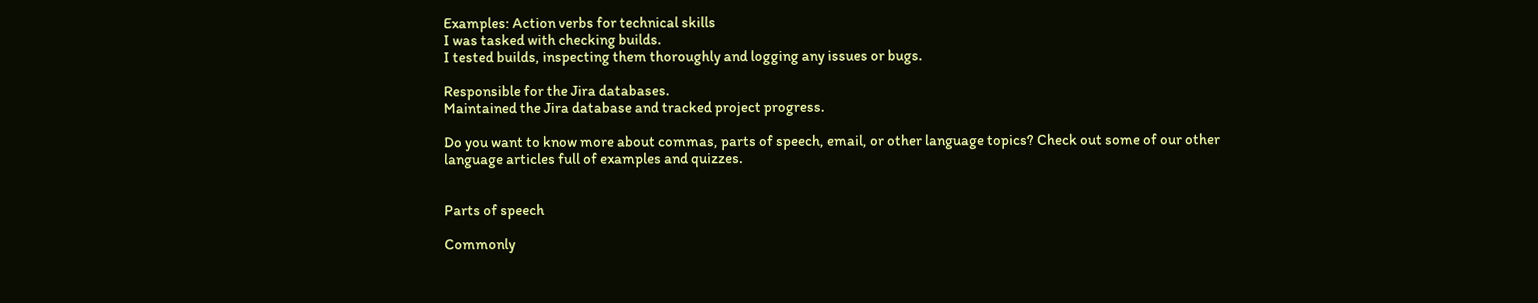Examples: Action verbs for technical skills
I was tasked with checking builds.
I tested builds, inspecting them thoroughly and logging any issues or bugs.

Responsible for the Jira databases.
Maintained the Jira database and tracked project progress.

Do you want to know more about commas, parts of speech, email, or other language topics? Check out some of our other language articles full of examples and quizzes.


Parts of speech

Commonly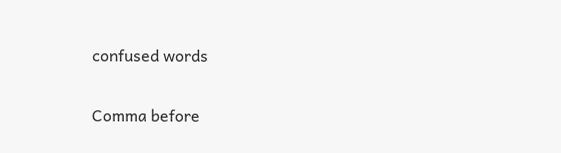confused words

Comma before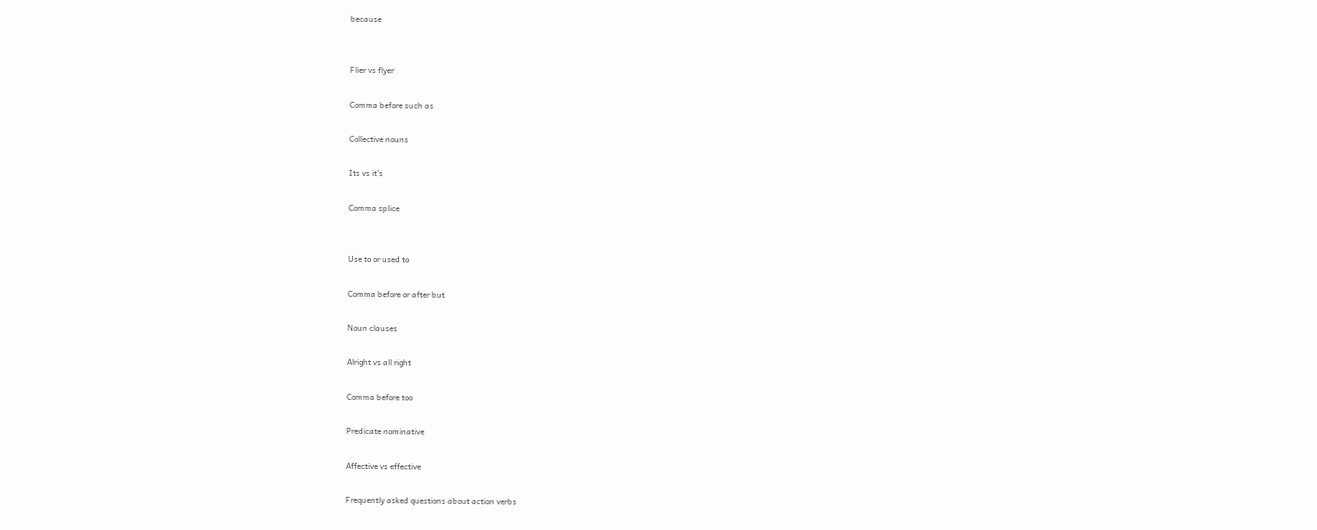because


Flier vs flyer

Comma before such as

Collective nouns

Its vs it’s

Comma splice


Use to or used to

Comma before or after but

Noun clauses

Alright vs all right

Comma before too

Predicate nominative

Affective vs effective

Frequently asked questions about action verbs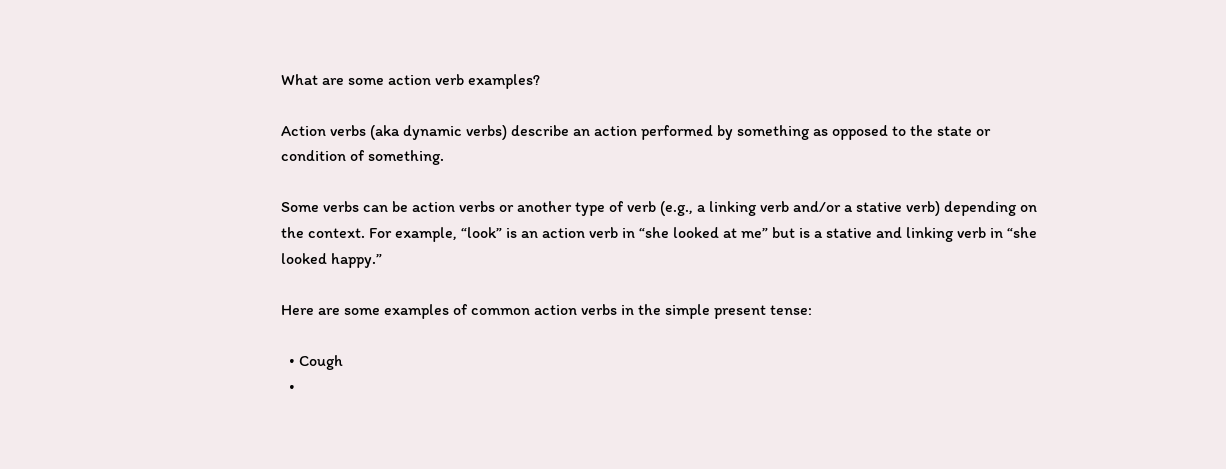What are some action verb examples?

Action verbs (aka dynamic verbs) describe an action performed by something as opposed to the state or condition of something.

Some verbs can be action verbs or another type of verb (e.g., a linking verb and/or a stative verb) depending on the context. For example, “look” is an action verb in “she looked at me” but is a stative and linking verb in “she looked happy.”

Here are some examples of common action verbs in the simple present tense:

  • Cough
  •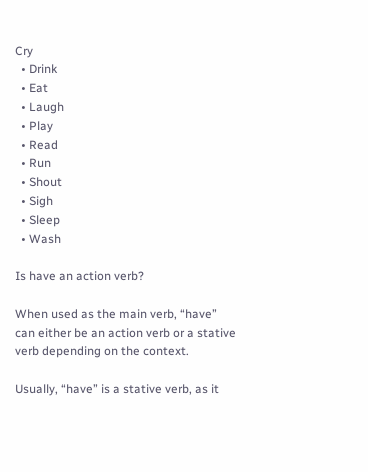Cry
  • Drink
  • Eat
  • Laugh
  • Play
  • Read
  • Run
  • Shout
  • Sigh
  • Sleep
  • Wash

Is have an action verb?

When used as the main verb, “have” can either be an action verb or a stative verb depending on the context.

Usually, “have” is a stative verb, as it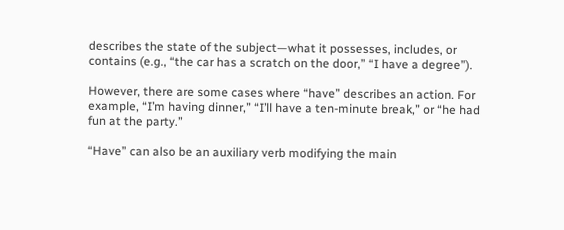describes the state of the subject—what it possesses, includes, or contains (e.g., “the car has a scratch on the door,” “I have a degree”).

However, there are some cases where “have” describes an action. For example, “I’m having dinner,” “I’ll have a ten-minute break,” or “he had fun at the party.”

“Have” can also be an auxiliary verb modifying the main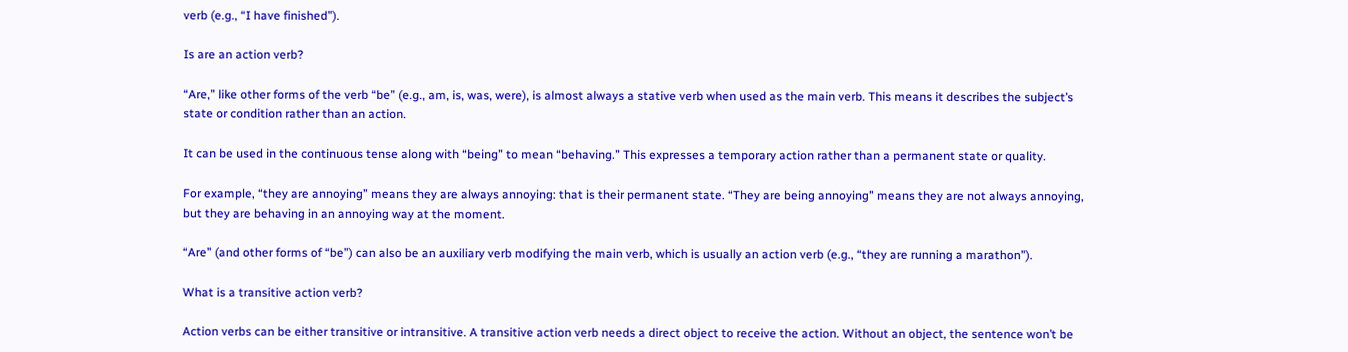verb (e.g., “I have finished”).

Is are an action verb?

“Are,” like other forms of the verb “be” (e.g., am, is, was, were), is almost always a stative verb when used as the main verb. This means it describes the subject’s state or condition rather than an action.

It can be used in the continuous tense along with “being” to mean “behaving.” This expresses a temporary action rather than a permanent state or quality.

For example, “they are annoying” means they are always annoying: that is their permanent state. “They are being annoying” means they are not always annoying, but they are behaving in an annoying way at the moment.

“Are” (and other forms of “be”) can also be an auxiliary verb modifying the main verb, which is usually an action verb (e.g., “they are running a marathon”).

What is a transitive action verb?

Action verbs can be either transitive or intransitive. A transitive action verb needs a direct object to receive the action. Without an object, the sentence won’t be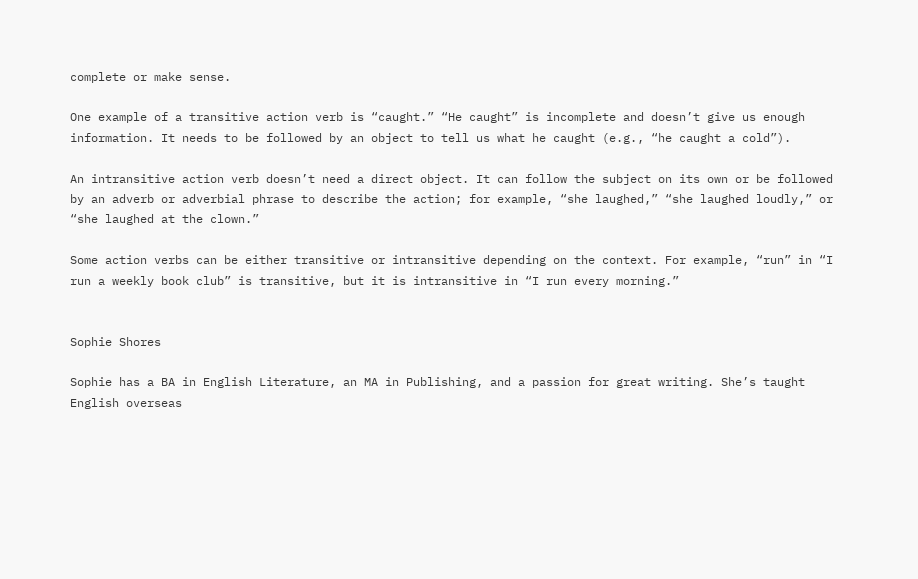complete or make sense.

One example of a transitive action verb is “caught.” “He caught” is incomplete and doesn’t give us enough information. It needs to be followed by an object to tell us what he caught (e.g., “he caught a cold”).

An intransitive action verb doesn’t need a direct object. It can follow the subject on its own or be followed by an adverb or adverbial phrase to describe the action; for example, “she laughed,” “she laughed loudly,” or “she laughed at the clown.”

Some action verbs can be either transitive or intransitive depending on the context. For example, “run” in “I run a weekly book club” is transitive, but it is intransitive in “I run every morning.”


Sophie Shores

Sophie has a BA in English Literature, an MA in Publishing, and a passion for great writing. She’s taught English overseas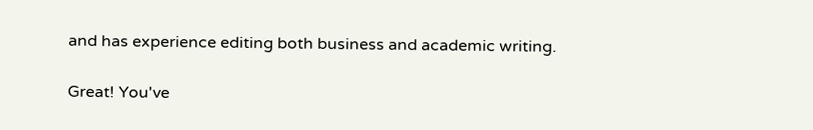and has experience editing both business and academic writing.

Great! You've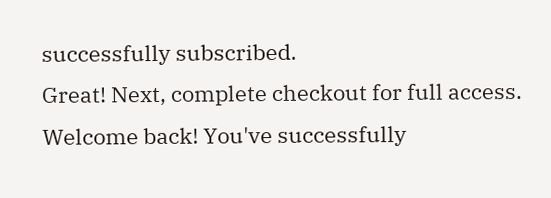successfully subscribed.
Great! Next, complete checkout for full access.
Welcome back! You've successfully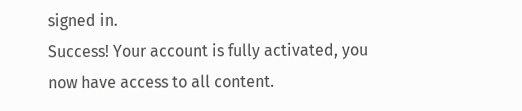signed in.
Success! Your account is fully activated, you now have access to all content.